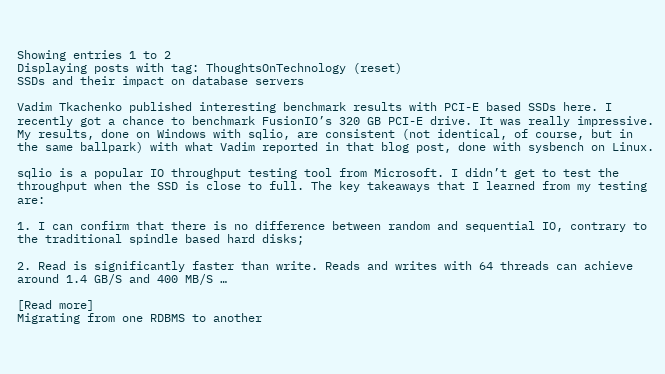Showing entries 1 to 2
Displaying posts with tag: ThoughtsOnTechnology (reset)
SSDs and their impact on database servers

Vadim Tkachenko published interesting benchmark results with PCI-E based SSDs here. I recently got a chance to benchmark FusionIO’s 320 GB PCI-E drive. It was really impressive. My results, done on Windows with sqlio, are consistent (not identical, of course, but in the same ballpark) with what Vadim reported in that blog post, done with sysbench on Linux.

sqlio is a popular IO throughput testing tool from Microsoft. I didn’t get to test the throughput when the SSD is close to full. The key takeaways that I learned from my testing are:

1. I can confirm that there is no difference between random and sequential IO, contrary to the traditional spindle based hard disks;

2. Read is significantly faster than write. Reads and writes with 64 threads can achieve around 1.4 GB/S and 400 MB/S …

[Read more]
Migrating from one RDBMS to another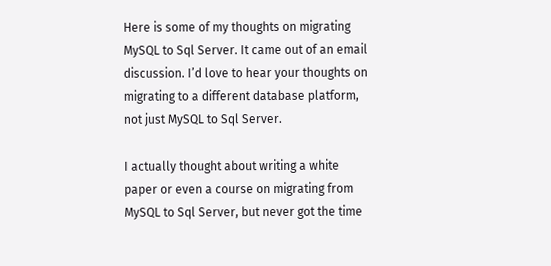Here is some of my thoughts on migrating MySQL to Sql Server. It came out of an email discussion. I’d love to hear your thoughts on migrating to a different database platform, not just MySQL to Sql Server.

I actually thought about writing a white paper or even a course on migrating from MySQL to Sql Server, but never got the time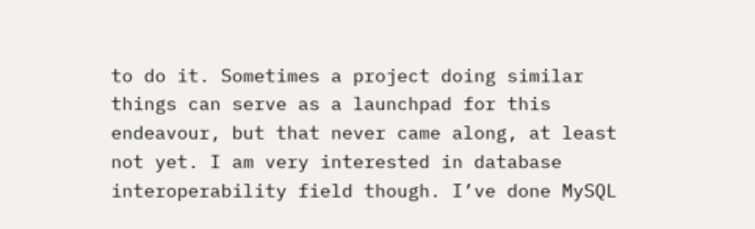to do it. Sometimes a project doing similar things can serve as a launchpad for this endeavour, but that never came along, at least not yet. I am very interested in database interoperability field though. I’ve done MySQL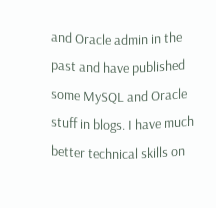and Oracle admin in the past and have published some MySQL and Oracle stuff in blogs. I have much better technical skills on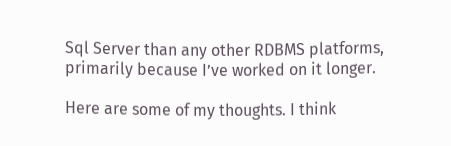Sql Server than any other RDBMS platforms, primarily because I’ve worked on it longer.

Here are some of my thoughts. I think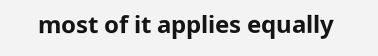most of it applies equally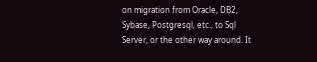on migration from Oracle, DB2, Sybase, Postgresql, etc., to Sql Server, or the other way around. It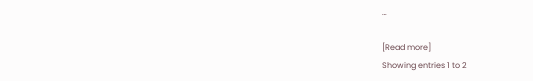…

[Read more]
Showing entries 1 to 2